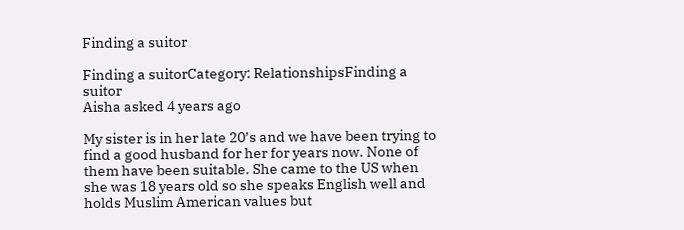Finding a suitor

Finding a suitorCategory: RelationshipsFinding a suitor
Aisha asked 4 years ago

My sister is in her late 20’s and we have been trying to find a good husband for her for years now. None of them have been suitable. She came to the US when she was 18 years old so she speaks English well and holds Muslim American values but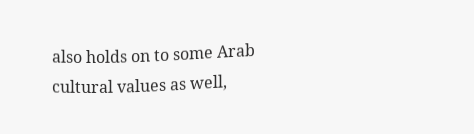also holds on to some Arab cultural values as well,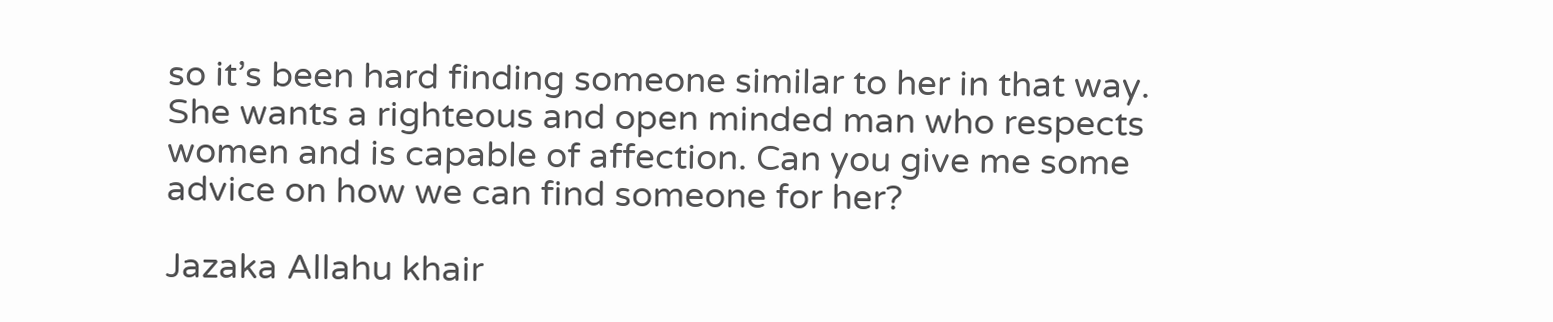so it’s been hard finding someone similar to her in that way. She wants a righteous and open minded man who respects women and is capable of affection. Can you give me some advice on how we can find someone for her?

Jazaka Allahu khair